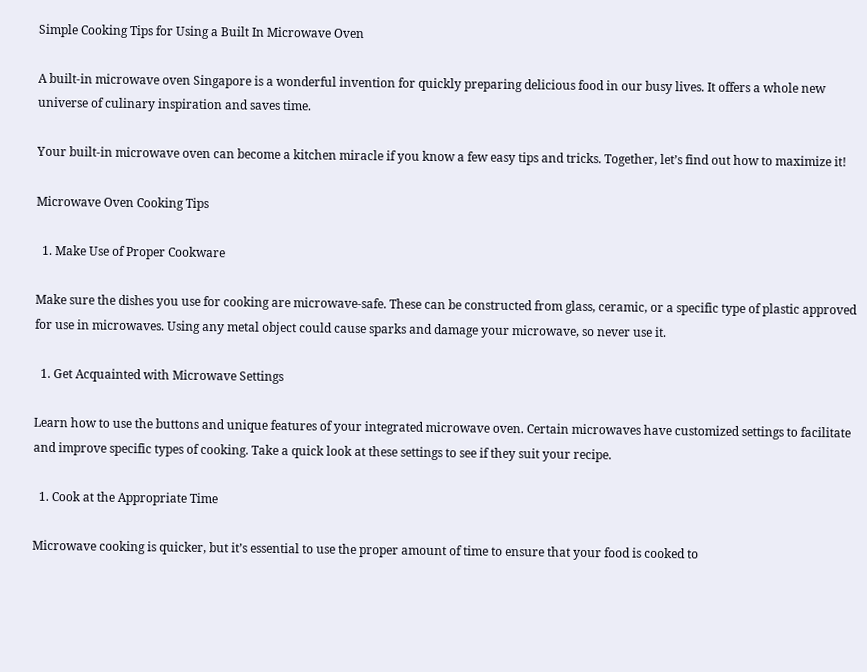Simple Cooking Tips for Using a Built In Microwave Oven

A built-in microwave oven Singapore is a wonderful invention for quickly preparing delicious food in our busy lives. It offers a whole new universe of culinary inspiration and saves time.

Your built-in microwave oven can become a kitchen miracle if you know a few easy tips and tricks. Together, let’s find out how to maximize it!

Microwave Oven Cooking Tips

  1. Make Use of Proper Cookware

Make sure the dishes you use for cooking are microwave-safe. These can be constructed from glass, ceramic, or a specific type of plastic approved for use in microwaves. Using any metal object could cause sparks and damage your microwave, so never use it.

  1. Get Acquainted with Microwave Settings

Learn how to use the buttons and unique features of your integrated microwave oven. Certain microwaves have customized settings to facilitate and improve specific types of cooking. Take a quick look at these settings to see if they suit your recipe.

  1. Cook at the Appropriate Time

Microwave cooking is quicker, but it’s essential to use the proper amount of time to ensure that your food is cooked to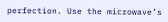perfection. Use the microwave’s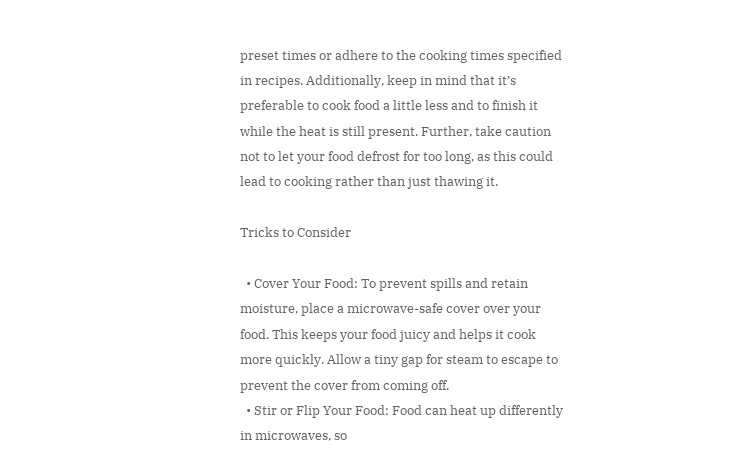preset times or adhere to the cooking times specified in recipes. Additionally, keep in mind that it’s preferable to cook food a little less and to finish it while the heat is still present. Further, take caution not to let your food defrost for too long, as this could lead to cooking rather than just thawing it.

Tricks to Consider

  • Cover Your Food: To prevent spills and retain moisture, place a microwave-safe cover over your food. This keeps your food juicy and helps it cook more quickly. Allow a tiny gap for steam to escape to prevent the cover from coming off.
  • Stir or Flip Your Food: Food can heat up differently in microwaves, so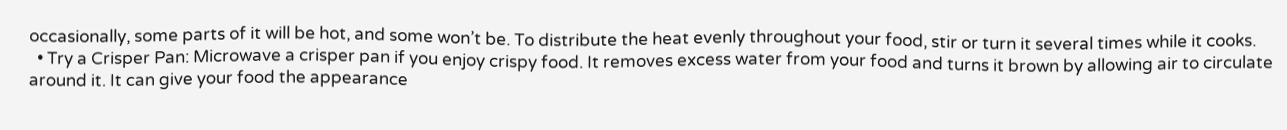occasionally, some parts of it will be hot, and some won’t be. To distribute the heat evenly throughout your food, stir or turn it several times while it cooks.
  • Try a Crisper Pan: Microwave a crisper pan if you enjoy crispy food. It removes excess water from your food and turns it brown by allowing air to circulate around it. It can give your food the appearance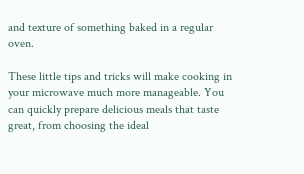and texture of something baked in a regular oven.

These little tips and tricks will make cooking in your microwave much more manageable. You can quickly prepare delicious meals that taste great, from choosing the ideal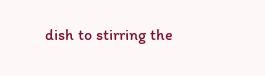dish to stirring the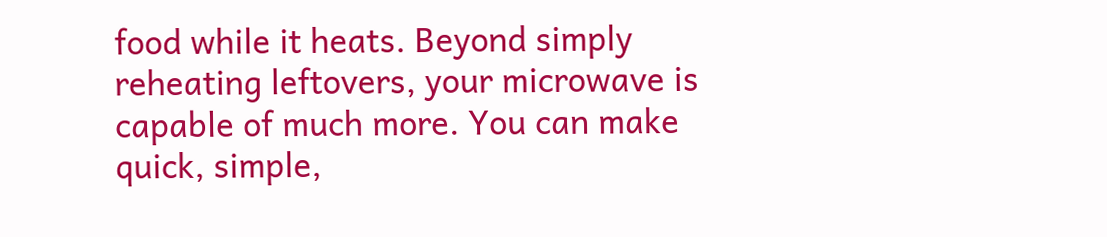food while it heats. Beyond simply reheating leftovers, your microwave is capable of much more. You can make quick, simple,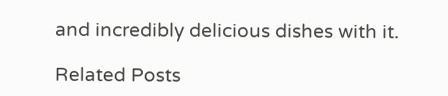and incredibly delicious dishes with it.

Related Posts